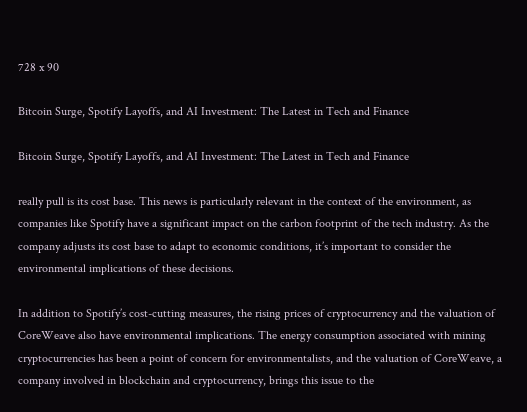728 x 90

Bitcoin Surge, Spotify Layoffs, and AI Investment: The Latest in Tech and Finance

Bitcoin Surge, Spotify Layoffs, and AI Investment: The Latest in Tech and Finance

really pull is its cost base. This news is particularly relevant in the context of the environment, as companies like Spotify have a significant impact on the carbon footprint of the tech industry. As the company adjusts its cost base to adapt to economic conditions, it’s important to consider the environmental implications of these decisions.

In addition to Spotify’s cost-cutting measures, the rising prices of cryptocurrency and the valuation of CoreWeave also have environmental implications. The energy consumption associated with mining cryptocurrencies has been a point of concern for environmentalists, and the valuation of CoreWeave, a company involved in blockchain and cryptocurrency, brings this issue to the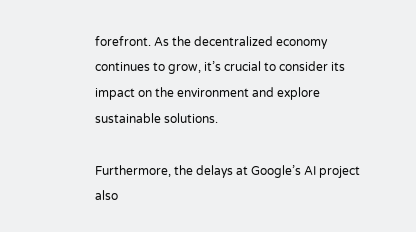forefront. As the decentralized economy continues to grow, it’s crucial to consider its impact on the environment and explore sustainable solutions.

Furthermore, the delays at Google’s AI project also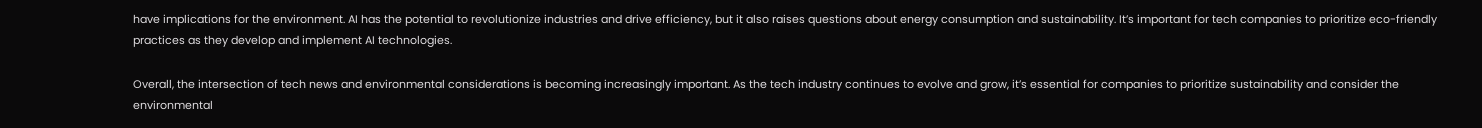have implications for the environment. AI has the potential to revolutionize industries and drive efficiency, but it also raises questions about energy consumption and sustainability. It’s important for tech companies to prioritize eco-friendly practices as they develop and implement AI technologies.

Overall, the intersection of tech news and environmental considerations is becoming increasingly important. As the tech industry continues to evolve and grow, it’s essential for companies to prioritize sustainability and consider the environmental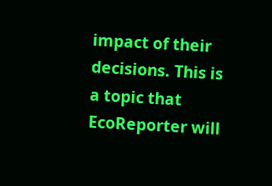impact of their decisions. This is a topic that EcoReporter will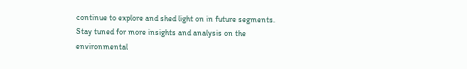continue to explore and shed light on in future segments. Stay tuned for more insights and analysis on the environmental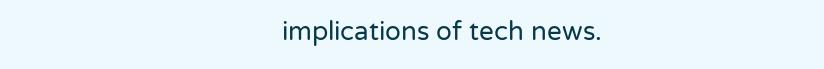implications of tech news.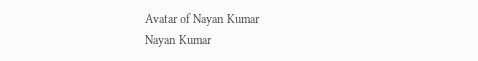Avatar of Nayan Kumar
Nayan Kumar